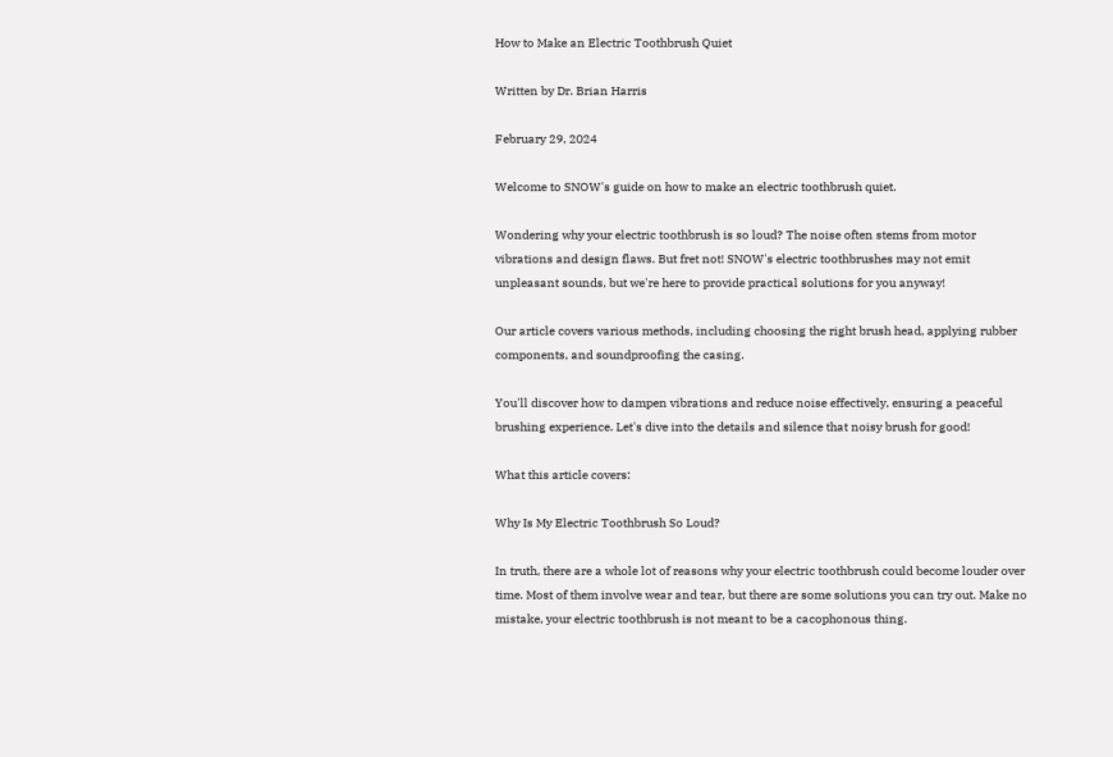How to Make an Electric Toothbrush Quiet

Written by Dr. Brian Harris

February 29, 2024

Welcome to SNOW's guide on how to make an electric toothbrush quiet.

Wondering why your electric toothbrush is so loud? The noise often stems from motor vibrations and design flaws. But fret not! SNOW's electric toothbrushes may not emit unpleasant sounds, but we're here to provide practical solutions for you anyway!

Our article covers various methods, including choosing the right brush head, applying rubber components, and soundproofing the casing.

You'll discover how to dampen vibrations and reduce noise effectively, ensuring a peaceful brushing experience. Let's dive into the details and silence that noisy brush for good!

What this article covers:

Why Is My Electric Toothbrush So Loud?

In truth, there are a whole lot of reasons why your electric toothbrush could become louder over time. Most of them involve wear and tear, but there are some solutions you can try out. Make no mistake, your electric toothbrush is not meant to be a cacophonous thing.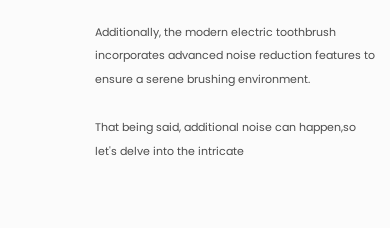Additionally, the modern electric toothbrush incorporates advanced noise reduction features to ensure a serene brushing environment.

That being said, additional noise can happen,so let's delve into the intricate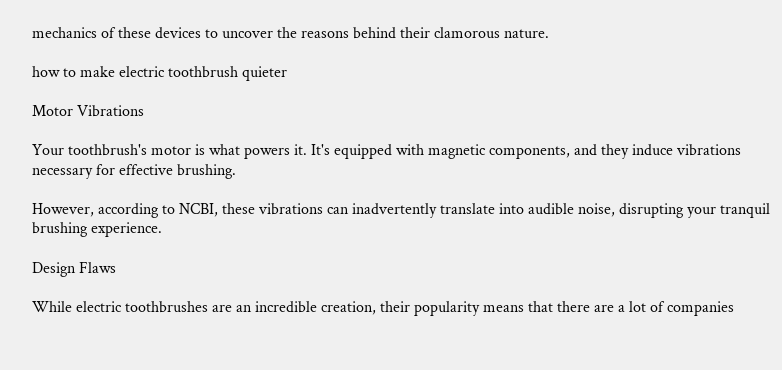mechanics of these devices to uncover the reasons behind their clamorous nature.

how to make electric toothbrush quieter

Motor Vibrations

Your toothbrush's motor is what powers it. It's equipped with magnetic components, and they induce vibrations necessary for effective brushing.

However, according to NCBI, these vibrations can inadvertently translate into audible noise, disrupting your tranquil brushing experience.

Design Flaws

While electric toothbrushes are an incredible creation, their popularity means that there are a lot of companies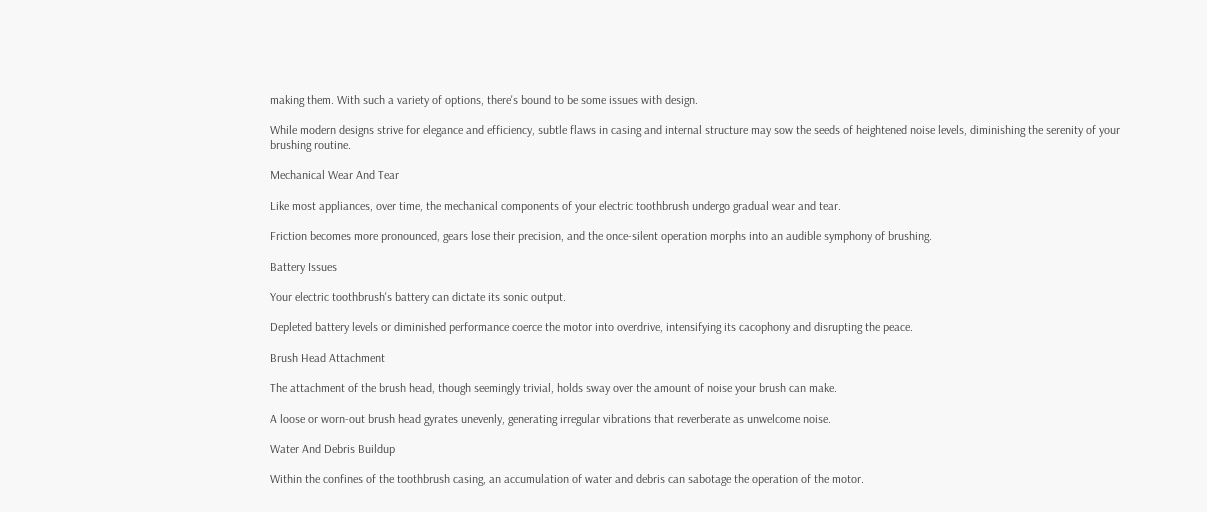making them. With such a variety of options, there's bound to be some issues with design.

While modern designs strive for elegance and efficiency, subtle flaws in casing and internal structure may sow the seeds of heightened noise levels, diminishing the serenity of your brushing routine.

Mechanical Wear And Tear

Like most appliances, over time, the mechanical components of your electric toothbrush undergo gradual wear and tear.

Friction becomes more pronounced, gears lose their precision, and the once-silent operation morphs into an audible symphony of brushing.

Battery Issues

Your electric toothbrush's battery can dictate its sonic output.

Depleted battery levels or diminished performance coerce the motor into overdrive, intensifying its cacophony and disrupting the peace.

Brush Head Attachment

The attachment of the brush head, though seemingly trivial, holds sway over the amount of noise your brush can make.

A loose or worn-out brush head gyrates unevenly, generating irregular vibrations that reverberate as unwelcome noise.

Water And Debris Buildup

Within the confines of the toothbrush casing, an accumulation of water and debris can sabotage the operation of the motor.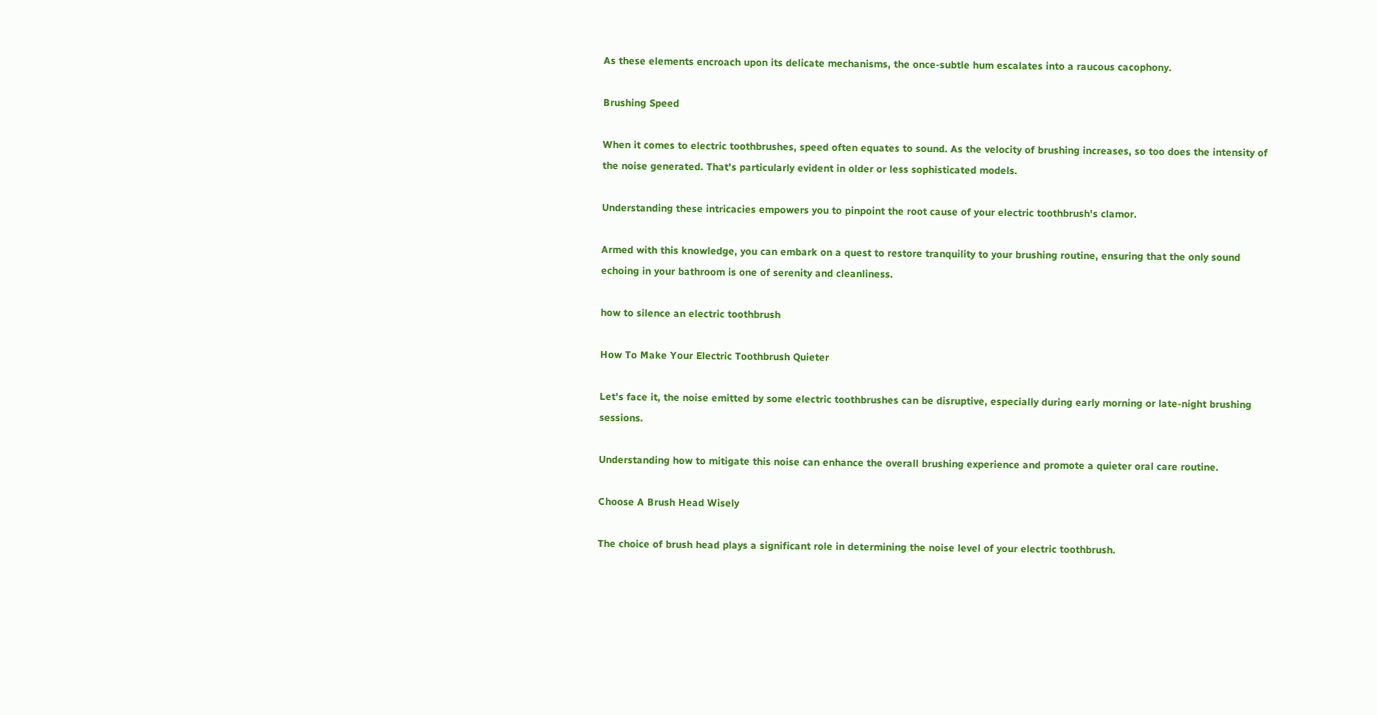As these elements encroach upon its delicate mechanisms, the once-subtle hum escalates into a raucous cacophony.

Brushing Speed

When it comes to electric toothbrushes, speed often equates to sound. As the velocity of brushing increases, so too does the intensity of the noise generated. That's particularly evident in older or less sophisticated models.

Understanding these intricacies empowers you to pinpoint the root cause of your electric toothbrush's clamor.

Armed with this knowledge, you can embark on a quest to restore tranquility to your brushing routine, ensuring that the only sound echoing in your bathroom is one of serenity and cleanliness.

how to silence an electric toothbrush

How To Make Your Electric Toothbrush Quieter

Let's face it, the noise emitted by some electric toothbrushes can be disruptive, especially during early morning or late-night brushing sessions.

Understanding how to mitigate this noise can enhance the overall brushing experience and promote a quieter oral care routine.

Choose A Brush Head Wisely

The choice of brush head plays a significant role in determining the noise level of your electric toothbrush.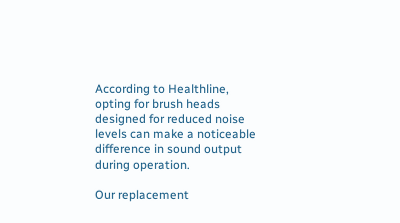According to Healthline, opting for brush heads designed for reduced noise levels can make a noticeable difference in sound output during operation.

Our replacement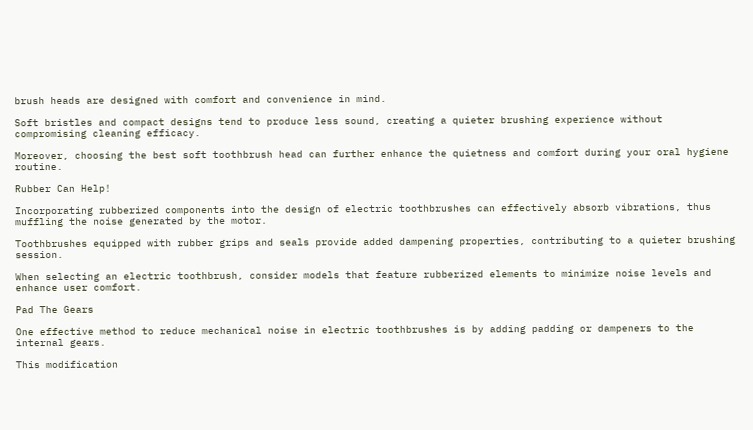brush heads are designed with comfort and convenience in mind.

Soft bristles and compact designs tend to produce less sound, creating a quieter brushing experience without compromising cleaning efficacy.

Moreover, choosing the best soft toothbrush head can further enhance the quietness and comfort during your oral hygiene routine.

Rubber Can Help!

Incorporating rubberized components into the design of electric toothbrushes can effectively absorb vibrations, thus muffling the noise generated by the motor.

Toothbrushes equipped with rubber grips and seals provide added dampening properties, contributing to a quieter brushing session.

When selecting an electric toothbrush, consider models that feature rubberized elements to minimize noise levels and enhance user comfort.

Pad The Gears

One effective method to reduce mechanical noise in electric toothbrushes is by adding padding or dampeners to the internal gears.

This modification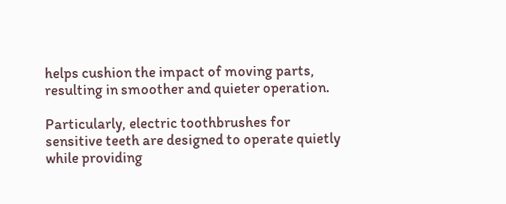helps cushion the impact of moving parts, resulting in smoother and quieter operation.

Particularly, electric toothbrushes for sensitive teeth are designed to operate quietly while providing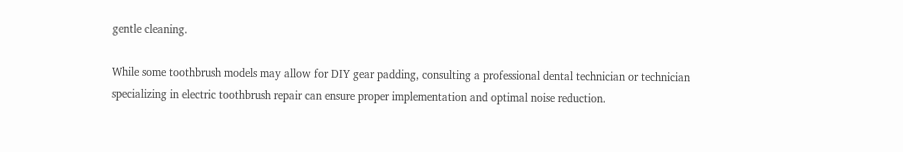gentle cleaning.

While some toothbrush models may allow for DIY gear padding, consulting a professional dental technician or technician specializing in electric toothbrush repair can ensure proper implementation and optimal noise reduction.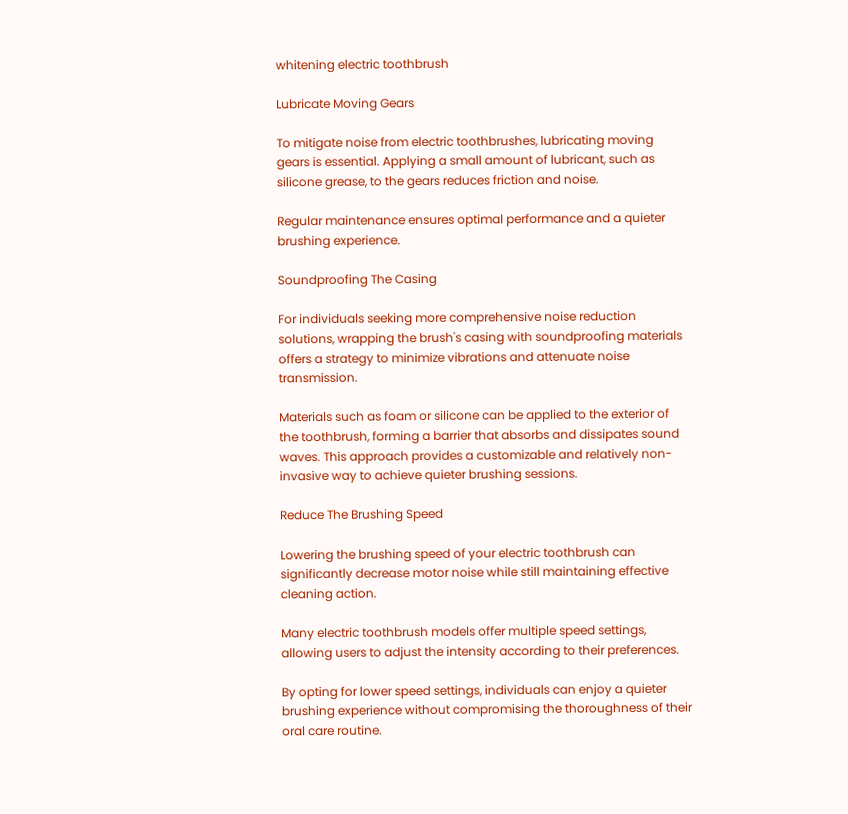whitening electric toothbrush

Lubricate Moving Gears

To mitigate noise from electric toothbrushes, lubricating moving gears is essential. Applying a small amount of lubricant, such as silicone grease, to the gears reduces friction and noise.

Regular maintenance ensures optimal performance and a quieter brushing experience.

Soundproofing The Casing

For individuals seeking more comprehensive noise reduction solutions, wrapping the brush's casing with soundproofing materials offers a strategy to minimize vibrations and attenuate noise transmission.

Materials such as foam or silicone can be applied to the exterior of the toothbrush, forming a barrier that absorbs and dissipates sound waves. This approach provides a customizable and relatively non-invasive way to achieve quieter brushing sessions.

Reduce The Brushing Speed

Lowering the brushing speed of your electric toothbrush can significantly decrease motor noise while still maintaining effective cleaning action.

Many electric toothbrush models offer multiple speed settings, allowing users to adjust the intensity according to their preferences.

By opting for lower speed settings, individuals can enjoy a quieter brushing experience without compromising the thoroughness of their oral care routine.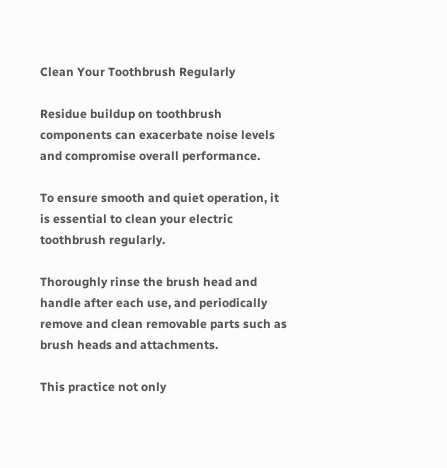Clean Your Toothbrush Regularly

Residue buildup on toothbrush components can exacerbate noise levels and compromise overall performance.

To ensure smooth and quiet operation, it is essential to clean your electric toothbrush regularly.

Thoroughly rinse the brush head and handle after each use, and periodically remove and clean removable parts such as brush heads and attachments.

This practice not only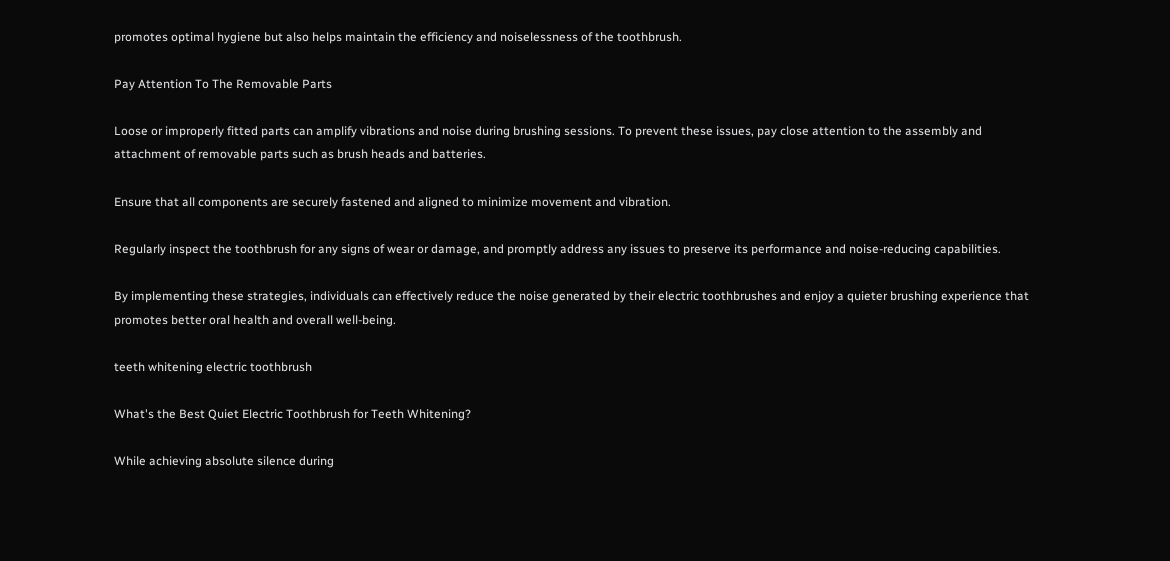promotes optimal hygiene but also helps maintain the efficiency and noiselessness of the toothbrush.

Pay Attention To The Removable Parts

Loose or improperly fitted parts can amplify vibrations and noise during brushing sessions. To prevent these issues, pay close attention to the assembly and attachment of removable parts such as brush heads and batteries.

Ensure that all components are securely fastened and aligned to minimize movement and vibration.

Regularly inspect the toothbrush for any signs of wear or damage, and promptly address any issues to preserve its performance and noise-reducing capabilities.

By implementing these strategies, individuals can effectively reduce the noise generated by their electric toothbrushes and enjoy a quieter brushing experience that promotes better oral health and overall well-being.

teeth whitening electric toothbrush

What's the Best Quiet Electric Toothbrush for Teeth Whitening?

While achieving absolute silence during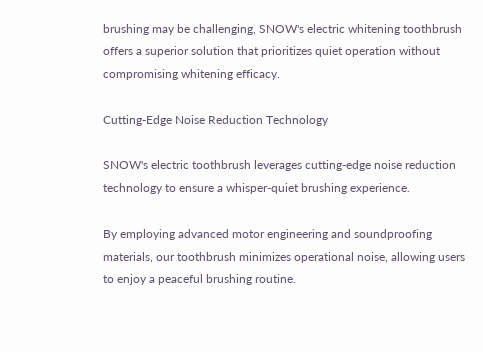brushing may be challenging, SNOW's electric whitening toothbrush offers a superior solution that prioritizes quiet operation without compromising whitening efficacy.

Cutting-Edge Noise Reduction Technology

SNOW's electric toothbrush leverages cutting-edge noise reduction technology to ensure a whisper-quiet brushing experience.

By employing advanced motor engineering and soundproofing materials, our toothbrush minimizes operational noise, allowing users to enjoy a peaceful brushing routine.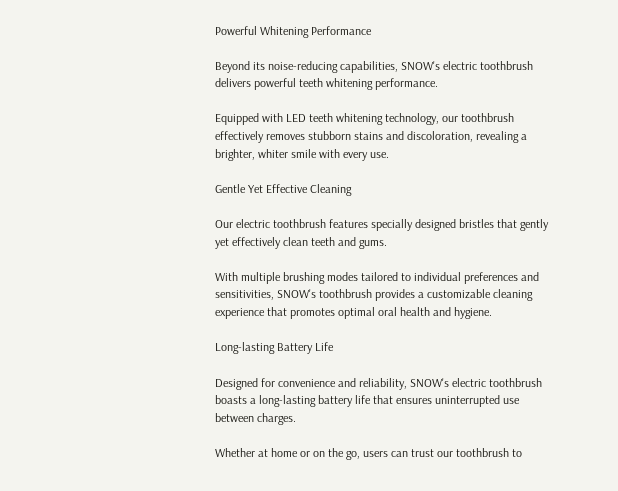Powerful Whitening Performance

Beyond its noise-reducing capabilities, SNOW's electric toothbrush delivers powerful teeth whitening performance.

Equipped with LED teeth whitening technology, our toothbrush effectively removes stubborn stains and discoloration, revealing a brighter, whiter smile with every use.

Gentle Yet Effective Cleaning

Our electric toothbrush features specially designed bristles that gently yet effectively clean teeth and gums.

With multiple brushing modes tailored to individual preferences and sensitivities, SNOW's toothbrush provides a customizable cleaning experience that promotes optimal oral health and hygiene.

Long-lasting Battery Life

Designed for convenience and reliability, SNOW's electric toothbrush boasts a long-lasting battery life that ensures uninterrupted use between charges.

Whether at home or on the go, users can trust our toothbrush to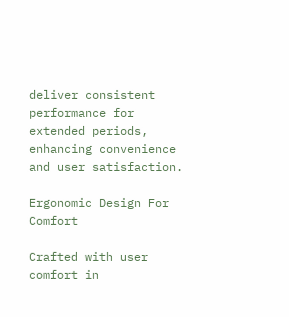deliver consistent performance for extended periods, enhancing convenience and user satisfaction.

Ergonomic Design For Comfort

Crafted with user comfort in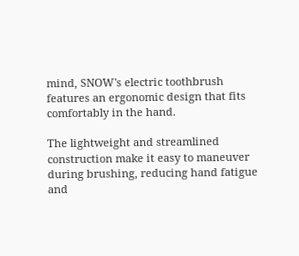mind, SNOW's electric toothbrush features an ergonomic design that fits comfortably in the hand.

The lightweight and streamlined construction make it easy to maneuver during brushing, reducing hand fatigue and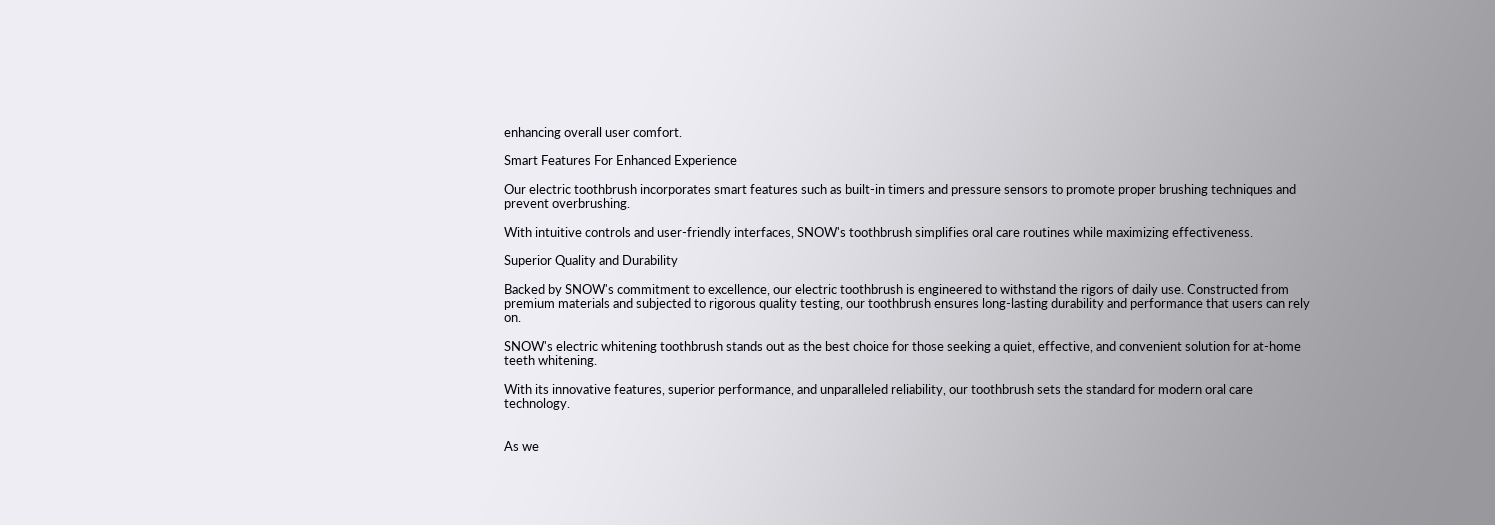enhancing overall user comfort.

Smart Features For Enhanced Experience

Our electric toothbrush incorporates smart features such as built-in timers and pressure sensors to promote proper brushing techniques and prevent overbrushing.

With intuitive controls and user-friendly interfaces, SNOW's toothbrush simplifies oral care routines while maximizing effectiveness.

Superior Quality and Durability

Backed by SNOW's commitment to excellence, our electric toothbrush is engineered to withstand the rigors of daily use. Constructed from premium materials and subjected to rigorous quality testing, our toothbrush ensures long-lasting durability and performance that users can rely on.

SNOW's electric whitening toothbrush stands out as the best choice for those seeking a quiet, effective, and convenient solution for at-home teeth whitening.

With its innovative features, superior performance, and unparalleled reliability, our toothbrush sets the standard for modern oral care technology.


As we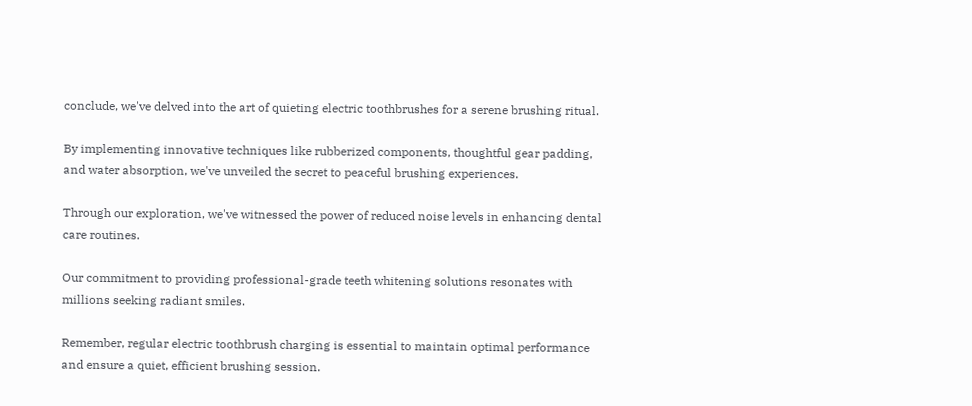conclude, we've delved into the art of quieting electric toothbrushes for a serene brushing ritual.

By implementing innovative techniques like rubberized components, thoughtful gear padding, and water absorption, we've unveiled the secret to peaceful brushing experiences.

Through our exploration, we've witnessed the power of reduced noise levels in enhancing dental care routines.

Our commitment to providing professional-grade teeth whitening solutions resonates with millions seeking radiant smiles.

Remember, regular electric toothbrush charging is essential to maintain optimal performance and ensure a quiet, efficient brushing session.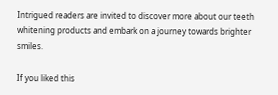Intrigued readers are invited to discover more about our teeth whitening products and embark on a journey towards brighter smiles.

If you liked this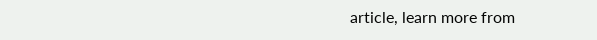article, learn more from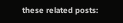these related posts: